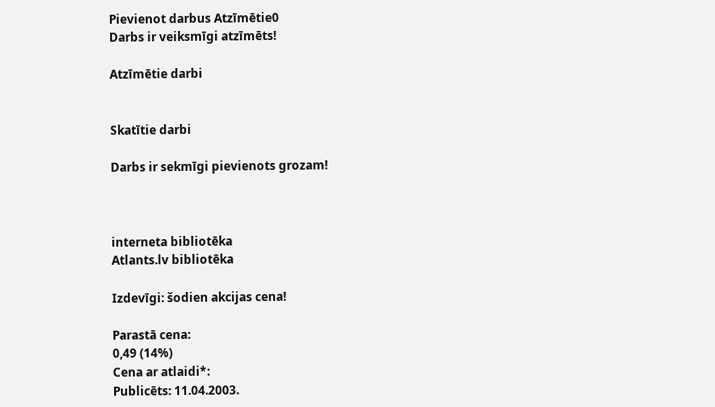Pievienot darbus Atzīmētie0
Darbs ir veiksmīgi atzīmēts!

Atzīmētie darbi


Skatītie darbi

Darbs ir sekmīgi pievienots grozam!



interneta bibliotēka
Atlants.lv bibliotēka

Izdevīgi: šodien akcijas cena!

Parastā cena:
0,49 (14%)
Cena ar atlaidi*:
Publicēts: 11.04.2003.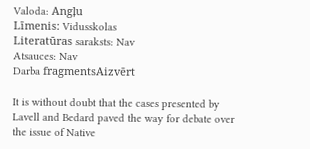Valoda: Angļu
Līmenis: Vidusskolas
Literatūras saraksts: Nav
Atsauces: Nav
Darba fragmentsAizvērt

It is without doubt that the cases presented by Lavell and Bedard paved the way for debate over the issue of Native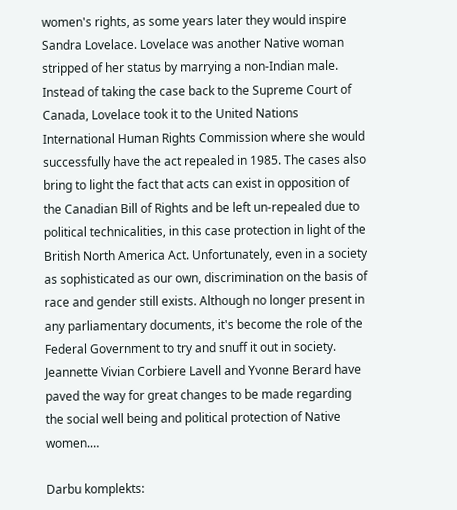women's rights, as some years later they would inspire Sandra Lovelace. Lovelace was another Native woman stripped of her status by marrying a non-Indian male. Instead of taking the case back to the Supreme Court of Canada, Lovelace took it to the United Nations International Human Rights Commission where she would successfully have the act repealed in 1985. The cases also bring to light the fact that acts can exist in opposition of the Canadian Bill of Rights and be left un-repealed due to political technicalities, in this case protection in light of the British North America Act. Unfortunately, even in a society as sophisticated as our own, discrimination on the basis of race and gender still exists. Although no longer present in any parliamentary documents, it's become the role of the Federal Government to try and snuff it out in society. Jeannette Vivian Corbiere Lavell and Yvonne Berard have paved the way for great changes to be made regarding the social well being and political protection of Native women.…

Darbu komplekts: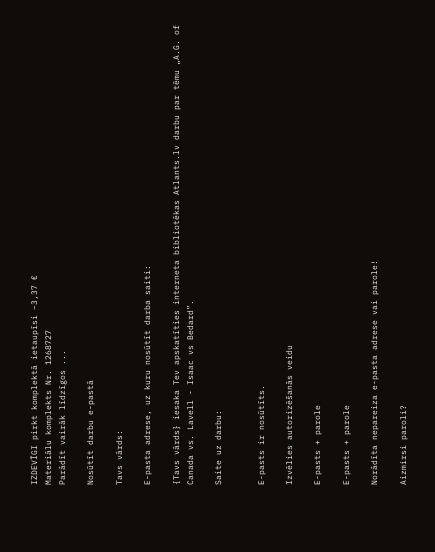IZDEVĪGI pirkt komplektā ietaupīsi −3,37 €
Materiālu komplekts Nr. 1268727
Parādīt vairāk līdzīgos ...

Nosūtīt darbu e-pastā

Tavs vārds:

E-pasta adrese, uz kuru nosūtīt darba saiti:

{Tavs vārds} iesaka Tev apskatīties interneta bibliotēkas Atlants.lv darbu par tēmu „A.G. of Canada vs. Lavell - Isaac vs Bedard”.

Saite uz darbu:


E-pasts ir nosūtīts.

Izvēlies autorizēšanās veidu

E-pasts + parole

E-pasts + parole

Norādīta nepareiza e-pasta adrese vai parole!

Aizmirsi paroli?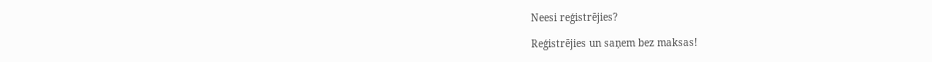Neesi reģistrējies?

Reģistrējies un saņem bez maksas!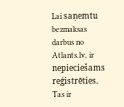Lai saņemtu bezmaksas darbus no Atlants.lv, ir nepieciešams reģistrēties. Tas ir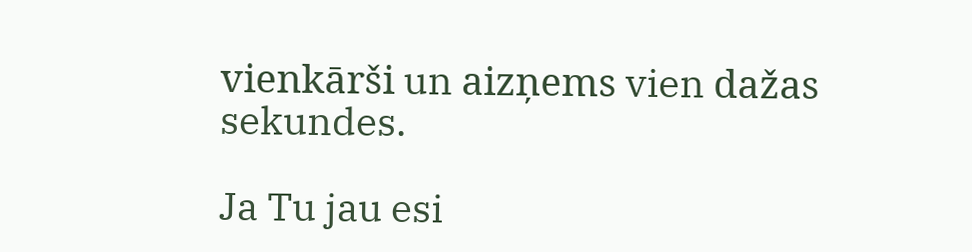vienkārši un aizņems vien dažas sekundes.

Ja Tu jau esi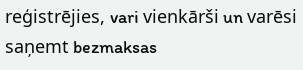reģistrējies, vari vienkārši un varēsi saņemt bezmaksas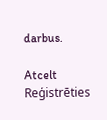darbus.

Atcelt Reģistrēties